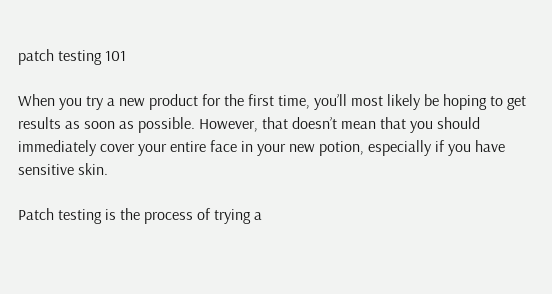patch testing 101

When you try a new product for the first time, you’ll most likely be hoping to get results as soon as possible. However, that doesn’t mean that you should immediately cover your entire face in your new potion, especially if you have sensitive skin.

Patch testing is the process of trying a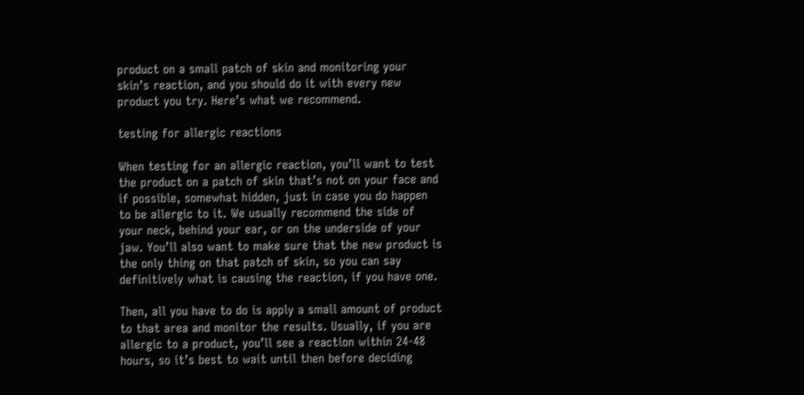product on a small patch of skin and monitoring your skin’s reaction, and you should do it with every new product you try. Here’s what we recommend.

testing for allergic reactions

When testing for an allergic reaction, you’ll want to test the product on a patch of skin that’s not on your face and if possible, somewhat hidden, just in case you do happen to be allergic to it. We usually recommend the side of your neck, behind your ear, or on the underside of your jaw. You’ll also want to make sure that the new product is the only thing on that patch of skin, so you can say definitively what is causing the reaction, if you have one.

Then, all you have to do is apply a small amount of product to that area and monitor the results. Usually, if you are allergic to a product, you’ll see a reaction within 24-48 hours, so it’s best to wait until then before deciding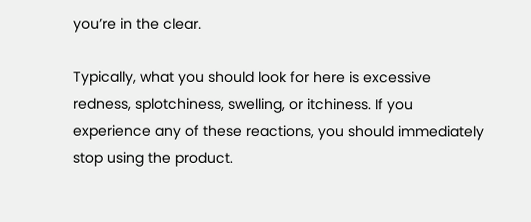you’re in the clear.

Typically, what you should look for here is excessive redness, splotchiness, swelling, or itchiness. If you experience any of these reactions, you should immediately stop using the product.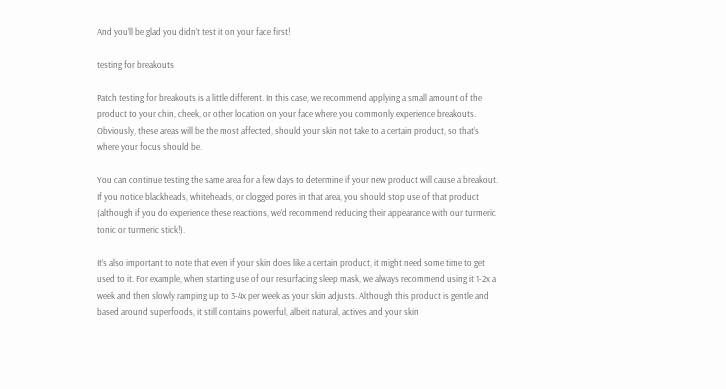And you’ll be glad you didn’t test it on your face first!

testing for breakouts

Patch testing for breakouts is a little different. In this case, we recommend applying a small amount of the product to your chin, cheek, or other location on your face where you commonly experience breakouts. Obviously, these areas will be the most affected, should your skin not take to a certain product, so that’s where your focus should be.

You can continue testing the same area for a few days to determine if your new product will cause a breakout. If you notice blackheads, whiteheads, or clogged pores in that area, you should stop use of that product (although if you do experience these reactions, we’d recommend reducing their appearance with our turmeric tonic or turmeric stick!).

It’s also important to note that even if your skin does like a certain product, it might need some time to get used to it. For example, when starting use of our resurfacing sleep mask, we always recommend using it 1-2x a week and then slowly ramping up to 3-4x per week as your skin adjusts. Although this product is gentle and based around superfoods, it still contains powerful, albeit natural, actives and your skin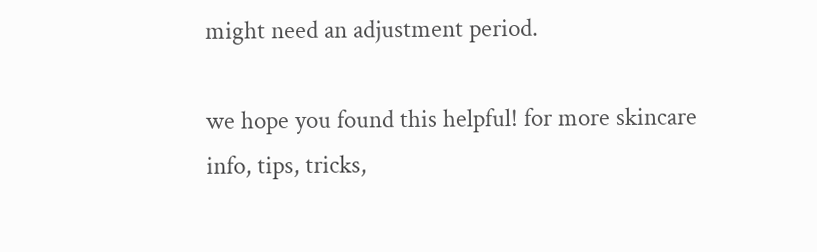might need an adjustment period.

we hope you found this helpful! for more skincare info, tips, tricks,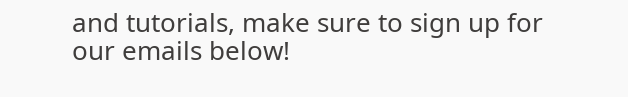and tutorials, make sure to sign up for our emails below!